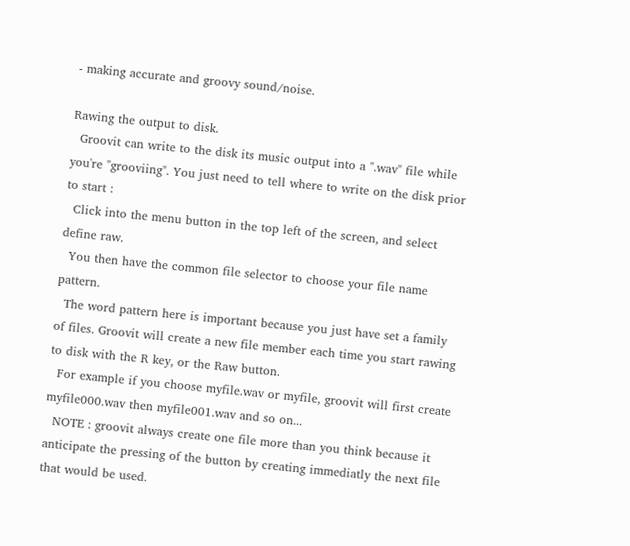- making accurate and groovy sound/noise.

Rawing the output to disk.
  Groovit can write to the disk its music output into a ".wav" file while you're "grooviing". You just need to tell where to write on the disk prior to start :
  Click into the menu button in the top left of the screen, and select define raw.
  You then have the common file selector to choose your file name pattern.
  The word pattern here is important because you just have set a family of files. Groovit will create a new file member each time you start rawing to disk with the R key, or the Raw button.
  For example if you choose myfile.wav or myfile, groovit will first create myfile000.wav then myfile001.wav and so on...
  NOTE : groovit always create one file more than you think because it anticipate the pressing of the button by creating immediatly the next file that would be used.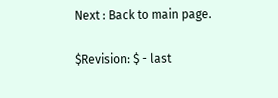Next : Back to main page.

$Revision: $ - last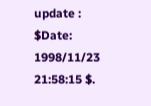update : $Date: 1998/11/23 21:58:15 $.